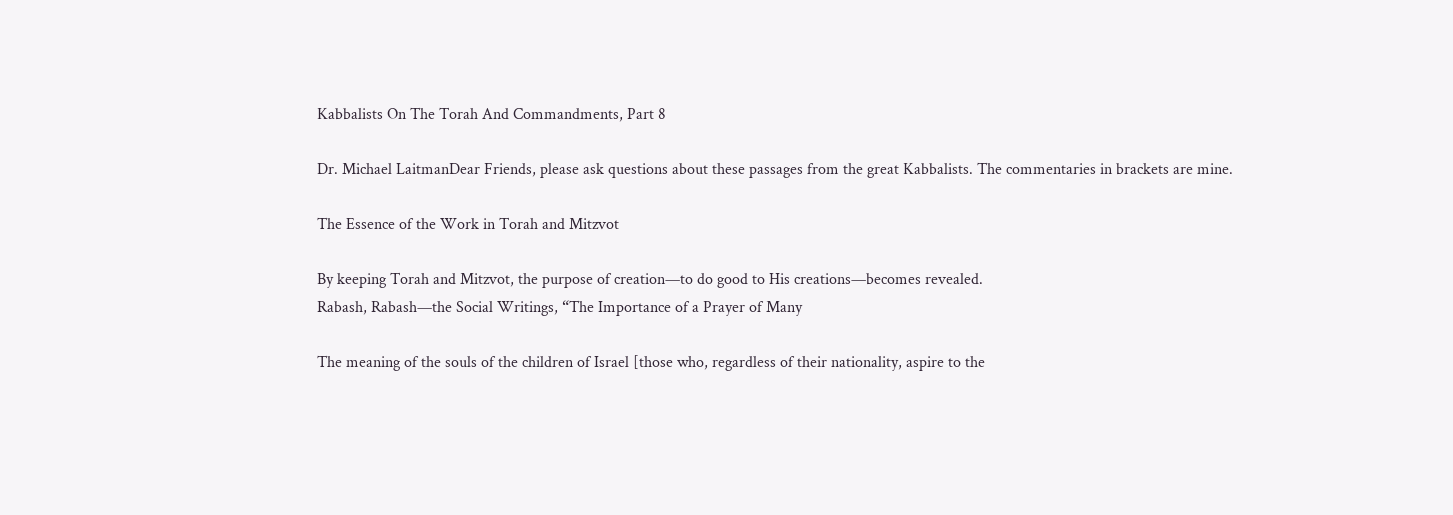Kabbalists On The Torah And Commandments, Part 8

Dr. Michael LaitmanDear Friends, please ask questions about these passages from the great Kabbalists. The commentaries in brackets are mine.

The Essence of the Work in Torah and Mitzvot

By keeping Torah and Mitzvot, the purpose of creation—to do good to His creations—becomes revealed.
Rabash, Rabash—the Social Writings, “The Importance of a Prayer of Many

The meaning of the souls of the children of Israel [those who, regardless of their nationality, aspire to the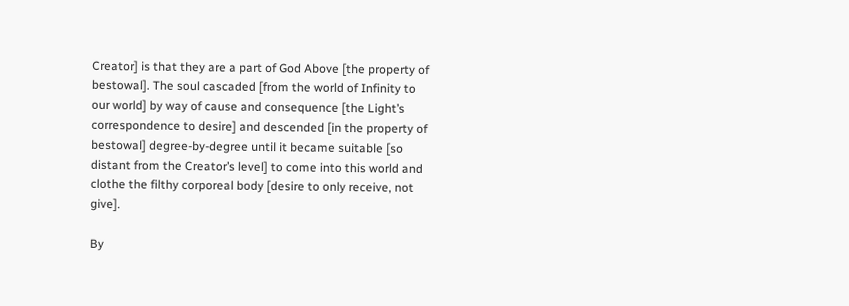Creator] is that they are a part of God Above [the property of bestowal]. The soul cascaded [from the world of Infinity to our world] by way of cause and consequence [the Light’s correspondence to desire] and descended [in the property of bestowal] degree-by-degree until it became suitable [so distant from the Creator’s level] to come into this world and clothe the filthy corporeal body [desire to only receive, not give].

By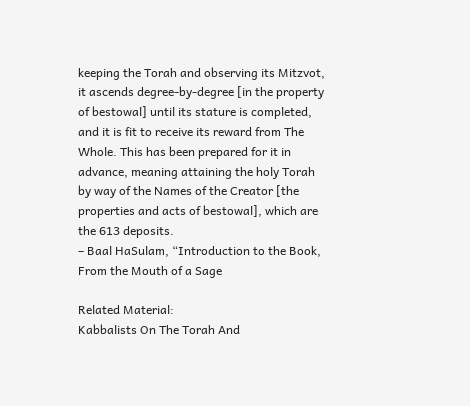keeping the Torah and observing its Mitzvot, it ascends degree-by-degree [in the property of bestowal] until its stature is completed, and it is fit to receive its reward from The Whole. This has been prepared for it in advance, meaning attaining the holy Torah by way of the Names of the Creator [the properties and acts of bestowal], which are the 613 deposits.
– Baal HaSulam, “Introduction to the Book, From the Mouth of a Sage

Related Material:
Kabbalists On The Torah And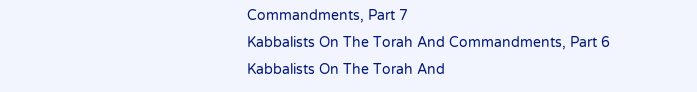Commandments, Part 7
Kabbalists On The Torah And Commandments, Part 6
Kabbalists On The Torah And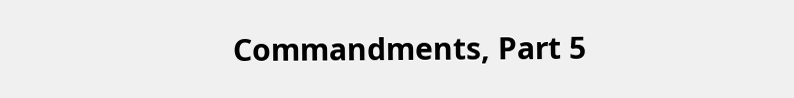Commandments, Part 5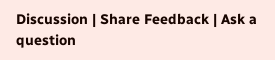Discussion | Share Feedback | Ask a question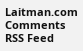Laitman.com Comments RSS Feed